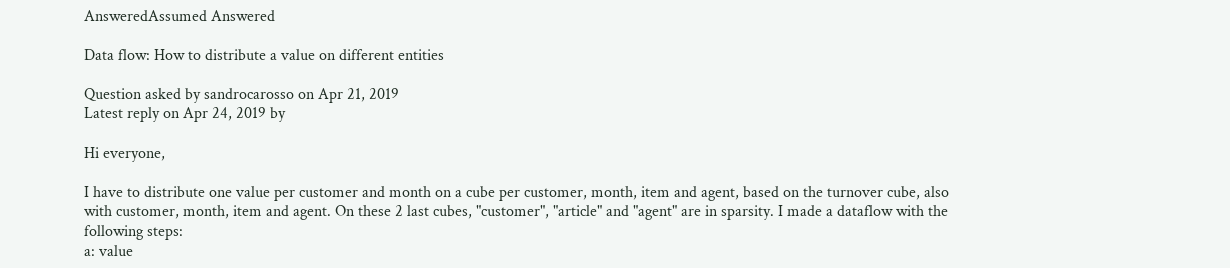AnsweredAssumed Answered

Data flow: How to distribute a value on different entities

Question asked by sandrocarosso on Apr 21, 2019
Latest reply on Apr 24, 2019 by

Hi everyone,

I have to distribute one value per customer and month on a cube per customer, month, item and agent, based on the turnover cube, also with customer, month, item and agent. On these 2 last cubes, "customer", "article" and "agent" are in sparsity. I made a dataflow with the following steps:
a: value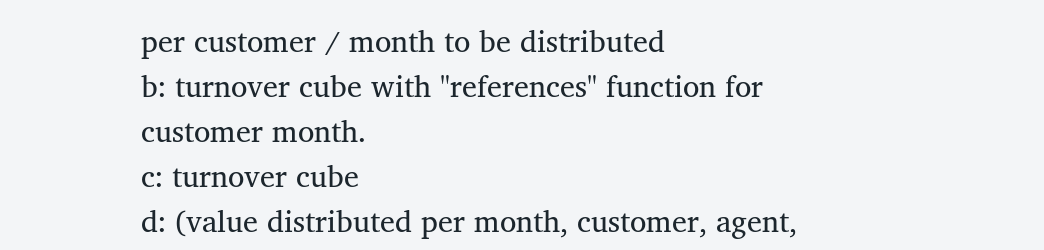per customer / month to be distributed
b: turnover cube with "references" function for customer month.
c: turnover cube
d: (value distributed per month, customer, agent,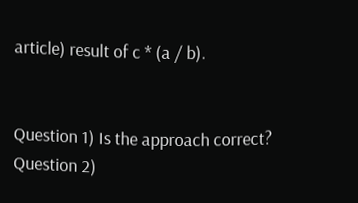article) result of c * (a / b).


Question 1) Is the approach correct?
Question 2)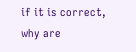if it is correct, why are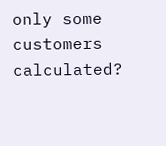only some customers calculated?